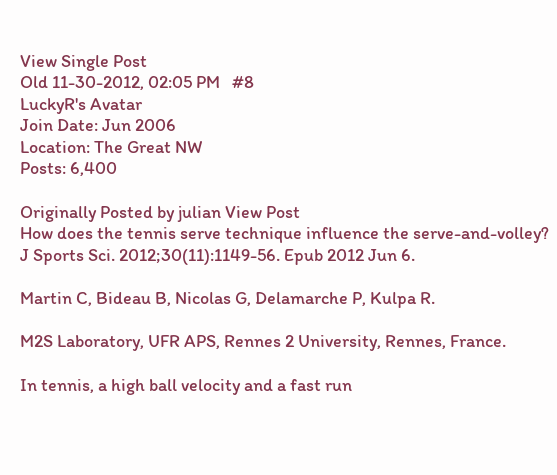View Single Post
Old 11-30-2012, 02:05 PM   #8
LuckyR's Avatar
Join Date: Jun 2006
Location: The Great NW
Posts: 6,400

Originally Posted by julian View Post
How does the tennis serve technique influence the serve-and-volley?
J Sports Sci. 2012;30(11):1149-56. Epub 2012 Jun 6.

Martin C, Bideau B, Nicolas G, Delamarche P, Kulpa R.

M2S Laboratory, UFR APS, Rennes 2 University, Rennes, France.

In tennis, a high ball velocity and a fast run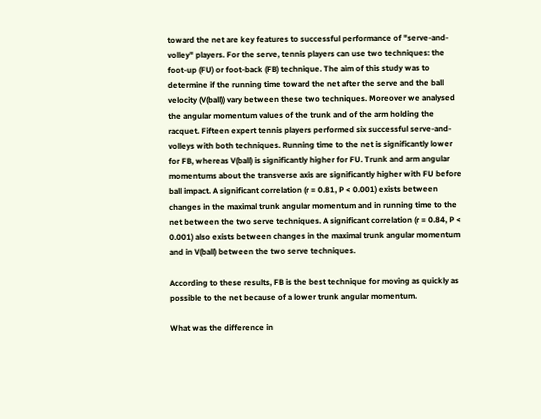toward the net are key features to successful performance of "serve-and-volley" players. For the serve, tennis players can use two techniques: the foot-up (FU) or foot-back (FB) technique. The aim of this study was to determine if the running time toward the net after the serve and the ball velocity (V(ball)) vary between these two techniques. Moreover we analysed the angular momentum values of the trunk and of the arm holding the racquet. Fifteen expert tennis players performed six successful serve-and-volleys with both techniques. Running time to the net is significantly lower for FB, whereas V(ball) is significantly higher for FU. Trunk and arm angular momentums about the transverse axis are significantly higher with FU before ball impact. A significant correlation (r = 0.81, P < 0.001) exists between changes in the maximal trunk angular momentum and in running time to the net between the two serve techniques. A significant correlation (r = 0.84, P < 0.001) also exists between changes in the maximal trunk angular momentum and in V(ball) between the two serve techniques.

According to these results, FB is the best technique for moving as quickly as possible to the net because of a lower trunk angular momentum.

What was the difference in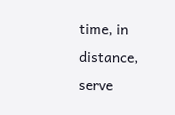time, in distance, serve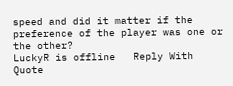speed and did it matter if the preference of the player was one or the other?
LuckyR is offline   Reply With Quote